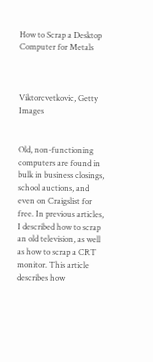How to Scrap a Desktop Computer for Metals



Viktorcvetkovic, Getty Images


Old, non-functioning computers are found in bulk in business closings, school auctions, and even on Craigslist for free. In previous articles, I described how to scrap an old television, as well as how to scrap a CRT monitor. This article describes how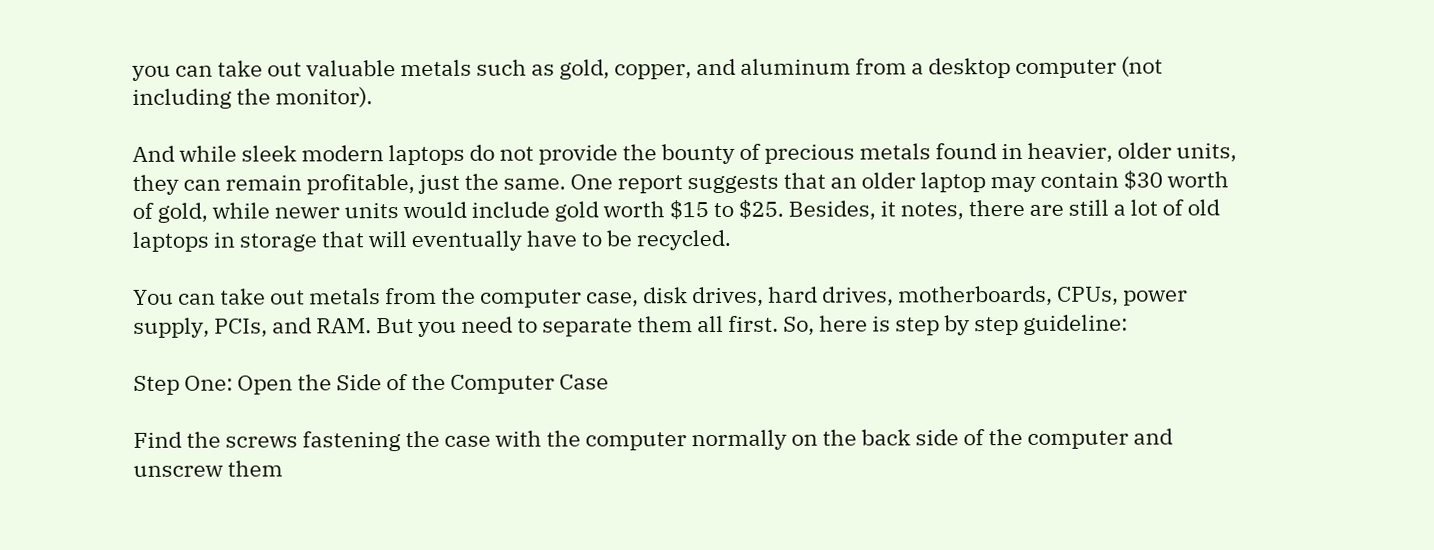you can take out valuable metals such as gold, copper, and aluminum from a desktop computer (not including the monitor).

And while sleek modern laptops do not provide the bounty of precious metals found in heavier, older units, they can remain profitable, just the same. One report suggests that an older laptop may contain $30 worth of gold, while newer units would include gold worth $15 to $25. Besides, it notes, there are still a lot of old laptops in storage that will eventually have to be recycled.

You can take out metals from the computer case, disk drives, hard drives, motherboards, CPUs, power supply, PCIs, and RAM. But you need to separate them all first. So, here is step by step guideline:

Step One: Open the Side of the Computer Case

Find the screws fastening the case with the computer normally on the back side of the computer and unscrew them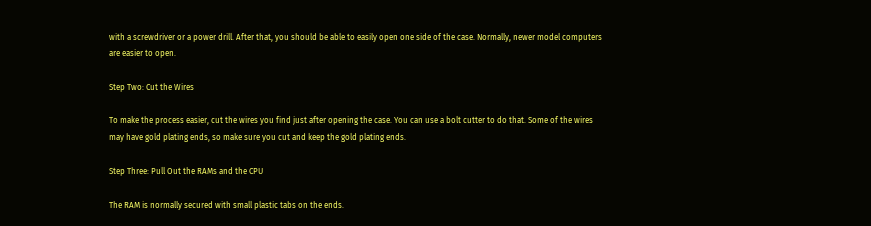with a screwdriver or a power drill. After that, you should be able to easily open one side of the case. Normally, newer model computers are easier to open.

Step Two: Cut the Wires

To make the process easier, cut the wires you find just after opening the case. You can use a bolt cutter to do that. Some of the wires may have gold plating ends, so make sure you cut and keep the gold plating ends.

Step Three: Pull Out the RAMs and the CPU

The RAM is normally secured with small plastic tabs on the ends.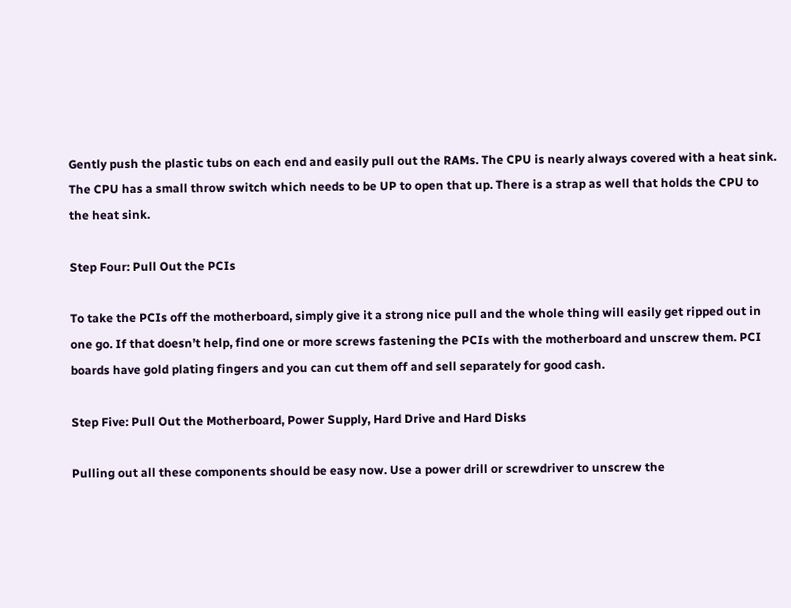Gently push the plastic tubs on each end and easily pull out the RAMs. The CPU is nearly always covered with a heat sink. The CPU has a small throw switch which needs to be UP to open that up. There is a strap as well that holds the CPU to the heat sink.

Step Four: Pull Out the PCIs

To take the PCIs off the motherboard, simply give it a strong nice pull and the whole thing will easily get ripped out in one go. If that doesn’t help, find one or more screws fastening the PCIs with the motherboard and unscrew them. PCI boards have gold plating fingers and you can cut them off and sell separately for good cash.

Step Five: Pull Out the Motherboard, Power Supply, Hard Drive and Hard Disks

Pulling out all these components should be easy now. Use a power drill or screwdriver to unscrew the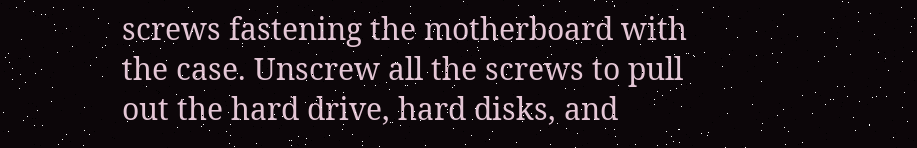screws fastening the motherboard with the case. Unscrew all the screws to pull out the hard drive, hard disks, and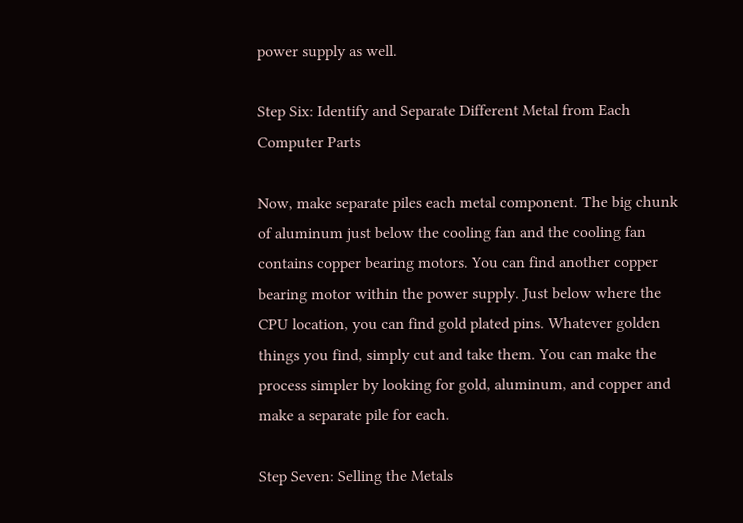power supply as well.

Step Six: Identify and Separate Different Metal from Each Computer Parts

Now, make separate piles each metal component. The big chunk of aluminum just below the cooling fan and the cooling fan contains copper bearing motors. You can find another copper bearing motor within the power supply. Just below where the CPU location, you can find gold plated pins. Whatever golden things you find, simply cut and take them. You can make the process simpler by looking for gold, aluminum, and copper and make a separate pile for each.

Step Seven: Selling the Metals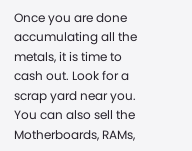Once you are done accumulating all the metals, it is time to cash out. Look for a scrap yard near you. You can also sell the Motherboards, RAMs,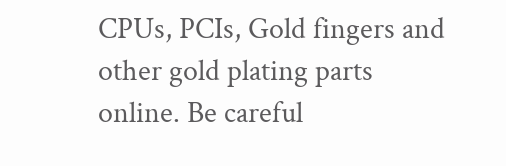CPUs, PCIs, Gold fingers and other gold plating parts online. Be careful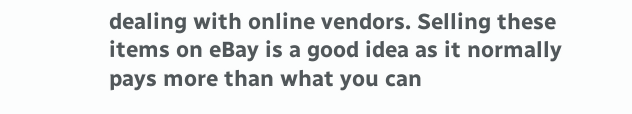dealing with online vendors. Selling these items on eBay is a good idea as it normally pays more than what you can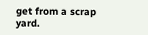get from a scrap yard.